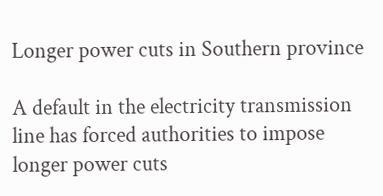Longer power cuts in Southern province

A default in the electricity transmission line has forced authorities to impose longer power cuts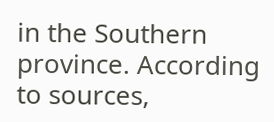in the Southern province. According to sources,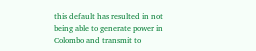this default has resulted in not being able to generate power in Colombo and transmit to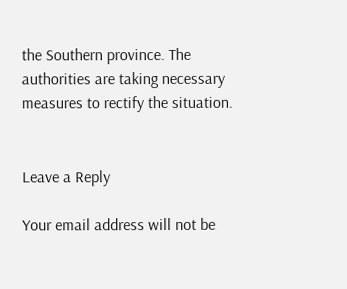the Southern province. The authorities are taking necessary measures to rectify the situation.


Leave a Reply

Your email address will not be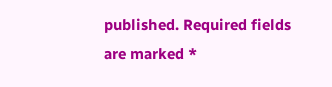published. Required fields are marked *